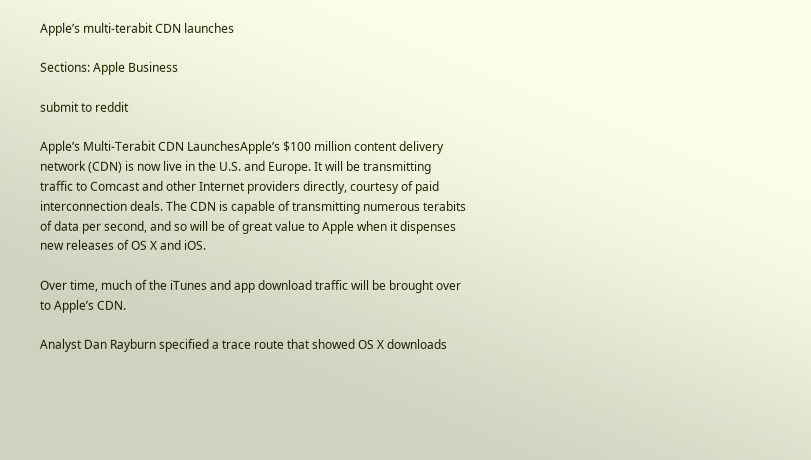Apple’s multi-terabit CDN launches

Sections: Apple Business

submit to reddit

Apple’s Multi-Terabit CDN LaunchesApple’s $100 million content delivery network (CDN) is now live in the U.S. and Europe. It will be transmitting traffic to Comcast and other Internet providers directly, courtesy of paid interconnection deals. The CDN is capable of transmitting numerous terabits of data per second, and so will be of great value to Apple when it dispenses new releases of OS X and iOS.

Over time, much of the iTunes and app download traffic will be brought over to Apple’s CDN.

Analyst Dan Rayburn specified a trace route that showed OS X downloads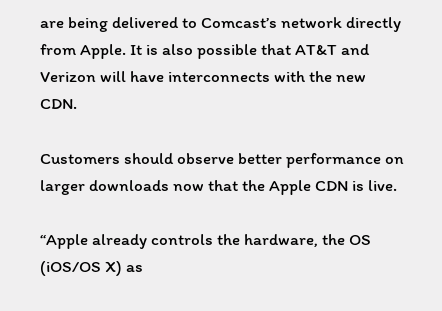are being delivered to Comcast’s network directly from Apple. It is also possible that AT&T and Verizon will have interconnects with the new CDN.

Customers should observe better performance on larger downloads now that the Apple CDN is live.

“Apple already controls the hardware, the OS (iOS/OS X) as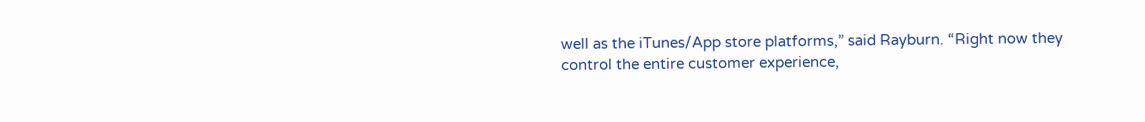well as the iTunes/App store platforms,” said Rayburn. “Right now they control the entire customer experience,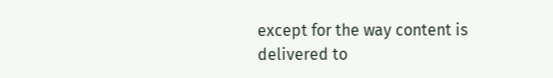except for the way content is delivered to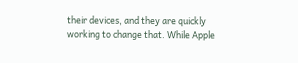their devices, and they are quickly working to change that. While Apple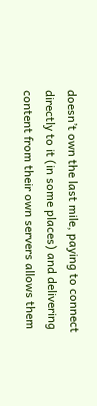doesn’t own the last mile, paying to connect directly to it (in some places) and delivering content from their own servers allows them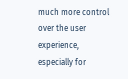much more control over the user experience, especially for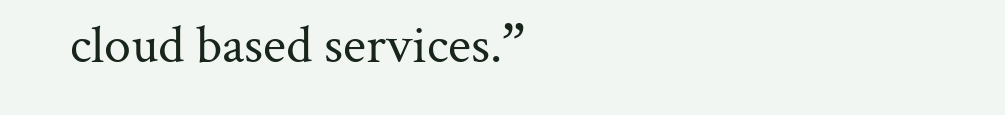cloud based services.”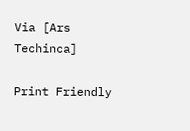Via [Ars Techinca]

Print Friendly